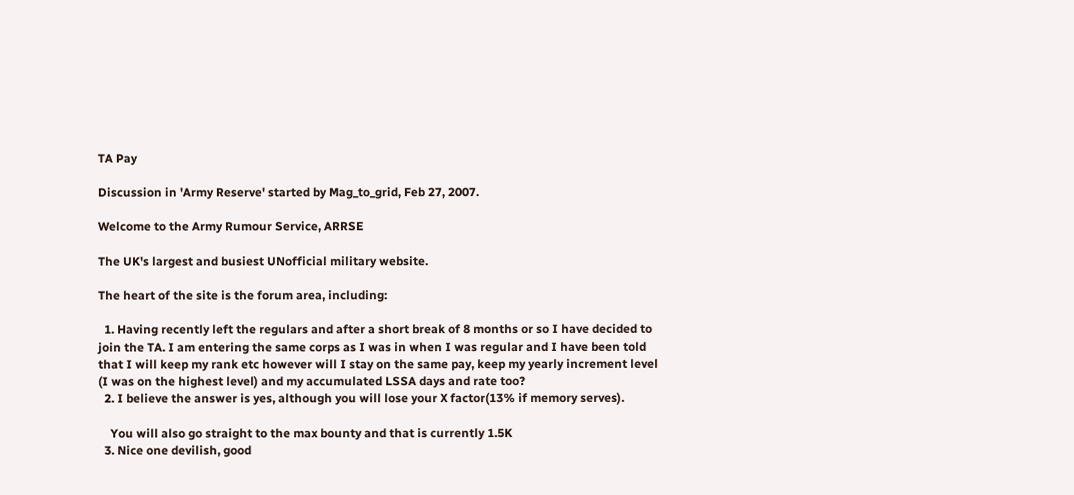TA Pay

Discussion in 'Army Reserve' started by Mag_to_grid, Feb 27, 2007.

Welcome to the Army Rumour Service, ARRSE

The UK's largest and busiest UNofficial military website.

The heart of the site is the forum area, including:

  1. Having recently left the regulars and after a short break of 8 months or so I have decided to join the TA. I am entering the same corps as I was in when I was regular and I have been told that I will keep my rank etc however will I stay on the same pay, keep my yearly increment level (I was on the highest level) and my accumulated LSSA days and rate too?
  2. I believe the answer is yes, although you will lose your X factor(13% if memory serves).

    You will also go straight to the max bounty and that is currently 1.5K
  3. Nice one devilish, good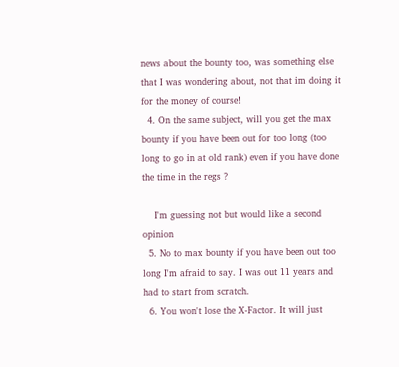news about the bounty too, was something else that I was wondering about, not that im doing it for the money of course!
  4. On the same subject, will you get the max bounty if you have been out for too long (too long to go in at old rank) even if you have done the time in the regs ?

    I'm guessing not but would like a second opinion
  5. No to max bounty if you have been out too long I'm afraid to say. I was out 11 years and had to start from scratch.
  6. You won't lose the X-Factor. It will just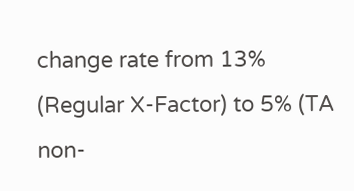change rate from 13% (Regular X-Factor) to 5% (TA non-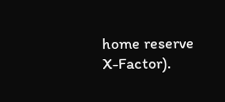home reserve X-Factor).